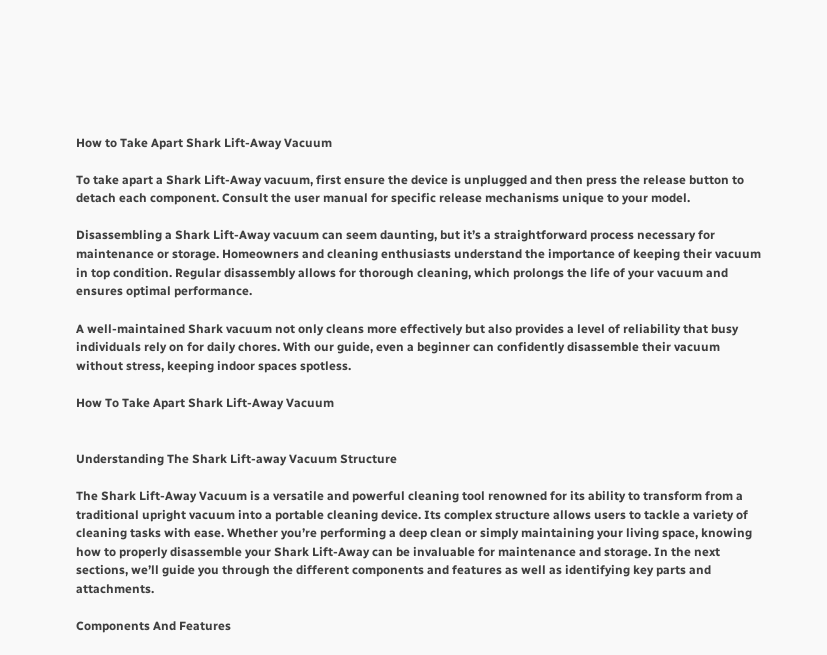How to Take Apart Shark Lift-Away Vacuum

To take apart a Shark Lift-Away vacuum, first ensure the device is unplugged and then press the release button to detach each component. Consult the user manual for specific release mechanisms unique to your model.

Disassembling a Shark Lift-Away vacuum can seem daunting, but it’s a straightforward process necessary for maintenance or storage. Homeowners and cleaning enthusiasts understand the importance of keeping their vacuum in top condition. Regular disassembly allows for thorough cleaning, which prolongs the life of your vacuum and ensures optimal performance.

A well-maintained Shark vacuum not only cleans more effectively but also provides a level of reliability that busy individuals rely on for daily chores. With our guide, even a beginner can confidently disassemble their vacuum without stress, keeping indoor spaces spotless.

How To Take Apart Shark Lift-Away Vacuum


Understanding The Shark Lift-away Vacuum Structure

The Shark Lift-Away Vacuum is a versatile and powerful cleaning tool renowned for its ability to transform from a traditional upright vacuum into a portable cleaning device. Its complex structure allows users to tackle a variety of cleaning tasks with ease. Whether you’re performing a deep clean or simply maintaining your living space, knowing how to properly disassemble your Shark Lift-Away can be invaluable for maintenance and storage. In the next sections, we’ll guide you through the different components and features as well as identifying key parts and attachments.

Components And Features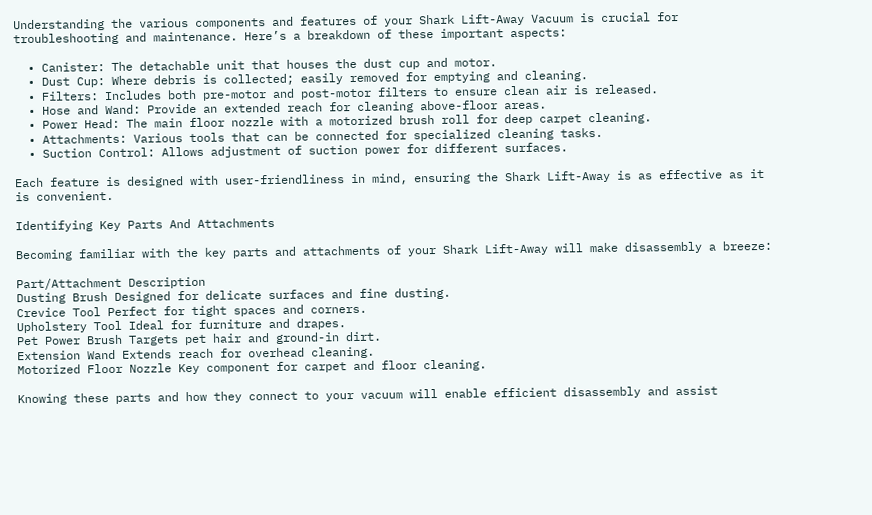Understanding the various components and features of your Shark Lift-Away Vacuum is crucial for troubleshooting and maintenance. Here’s a breakdown of these important aspects:

  • Canister: The detachable unit that houses the dust cup and motor.
  • Dust Cup: Where debris is collected; easily removed for emptying and cleaning.
  • Filters: Includes both pre-motor and post-motor filters to ensure clean air is released.
  • Hose and Wand: Provide an extended reach for cleaning above-floor areas.
  • Power Head: The main floor nozzle with a motorized brush roll for deep carpet cleaning.
  • Attachments: Various tools that can be connected for specialized cleaning tasks.
  • Suction Control: Allows adjustment of suction power for different surfaces.

Each feature is designed with user-friendliness in mind, ensuring the Shark Lift-Away is as effective as it is convenient.

Identifying Key Parts And Attachments

Becoming familiar with the key parts and attachments of your Shark Lift-Away will make disassembly a breeze:

Part/Attachment Description
Dusting Brush Designed for delicate surfaces and fine dusting.
Crevice Tool Perfect for tight spaces and corners.
Upholstery Tool Ideal for furniture and drapes.
Pet Power Brush Targets pet hair and ground-in dirt.
Extension Wand Extends reach for overhead cleaning.
Motorized Floor Nozzle Key component for carpet and floor cleaning.

Knowing these parts and how they connect to your vacuum will enable efficient disassembly and assist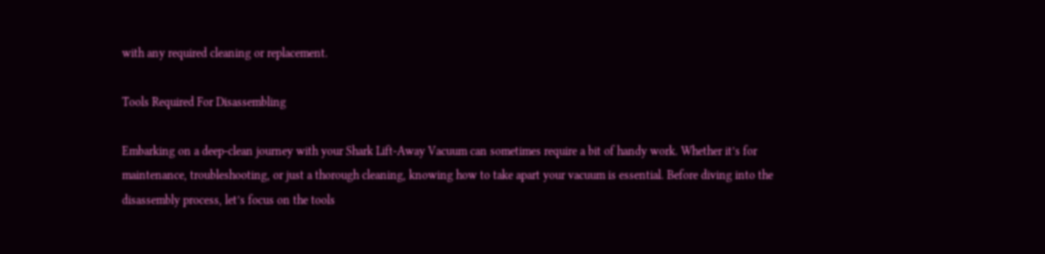with any required cleaning or replacement.

Tools Required For Disassembling

Embarking on a deep-clean journey with your Shark Lift-Away Vacuum can sometimes require a bit of handy work. Whether it’s for maintenance, troubleshooting, or just a thorough cleaning, knowing how to take apart your vacuum is essential. Before diving into the disassembly process, let’s focus on the tools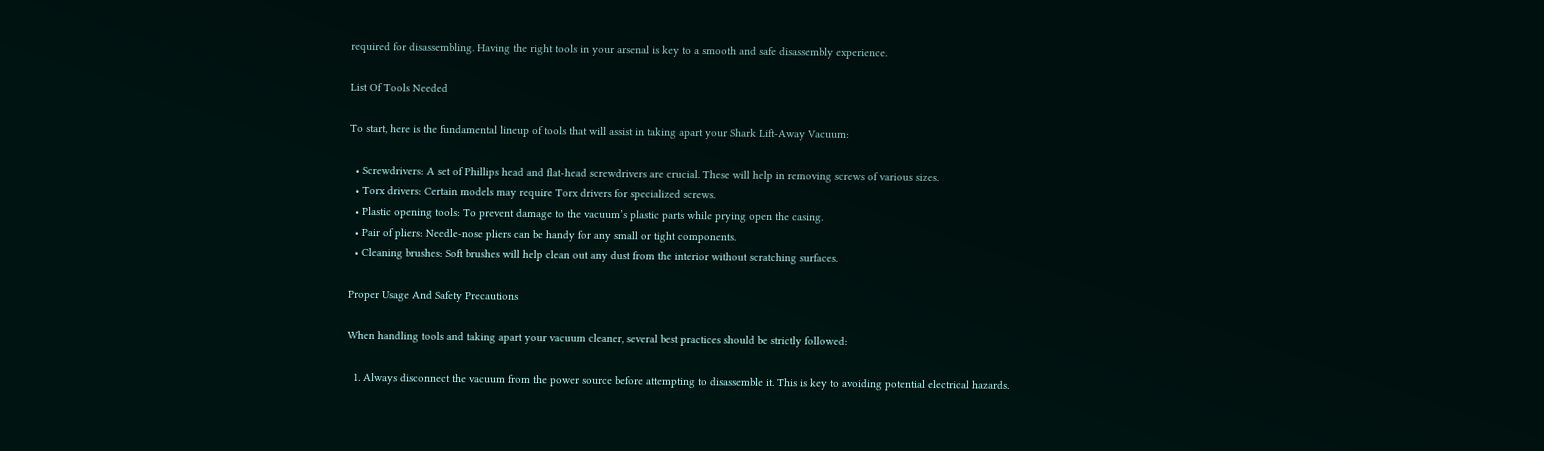required for disassembling. Having the right tools in your arsenal is key to a smooth and safe disassembly experience.

List Of Tools Needed

To start, here is the fundamental lineup of tools that will assist in taking apart your Shark Lift-Away Vacuum:

  • Screwdrivers: A set of Phillips head and flat-head screwdrivers are crucial. These will help in removing screws of various sizes.
  • Torx drivers: Certain models may require Torx drivers for specialized screws.
  • Plastic opening tools: To prevent damage to the vacuum’s plastic parts while prying open the casing.
  • Pair of pliers: Needle-nose pliers can be handy for any small or tight components.
  • Cleaning brushes: Soft brushes will help clean out any dust from the interior without scratching surfaces.

Proper Usage And Safety Precautions

When handling tools and taking apart your vacuum cleaner, several best practices should be strictly followed:

  1. Always disconnect the vacuum from the power source before attempting to disassemble it. This is key to avoiding potential electrical hazards.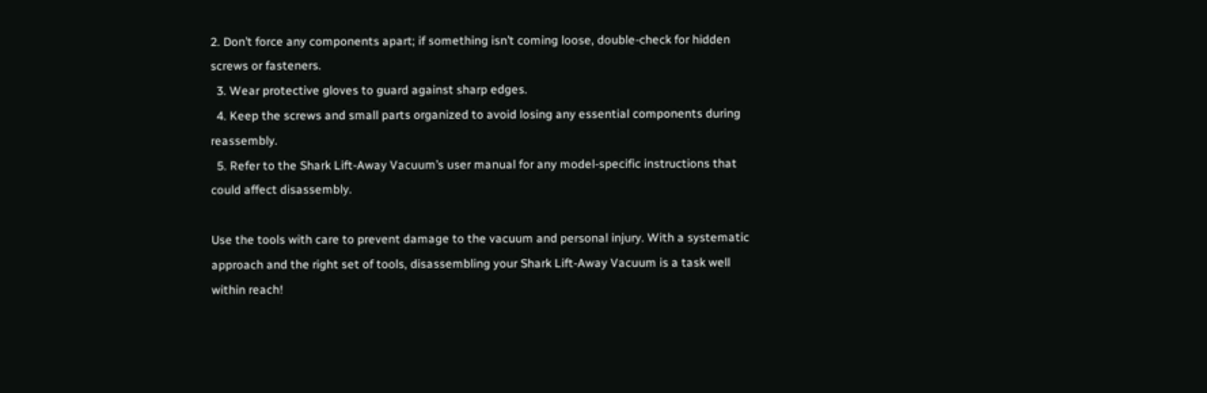2. Don’t force any components apart; if something isn’t coming loose, double-check for hidden screws or fasteners.
  3. Wear protective gloves to guard against sharp edges.
  4. Keep the screws and small parts organized to avoid losing any essential components during reassembly.
  5. Refer to the Shark Lift-Away Vacuum’s user manual for any model-specific instructions that could affect disassembly.

Use the tools with care to prevent damage to the vacuum and personal injury. With a systematic approach and the right set of tools, disassembling your Shark Lift-Away Vacuum is a task well within reach!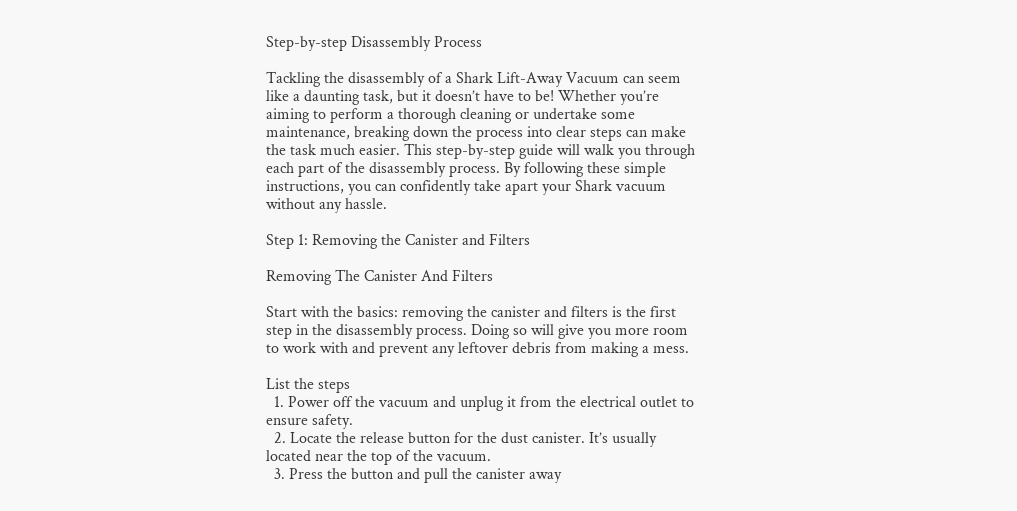Step-by-step Disassembly Process

Tackling the disassembly of a Shark Lift-Away Vacuum can seem like a daunting task, but it doesn’t have to be! Whether you’re aiming to perform a thorough cleaning or undertake some maintenance, breaking down the process into clear steps can make the task much easier. This step-by-step guide will walk you through each part of the disassembly process. By following these simple instructions, you can confidently take apart your Shark vacuum without any hassle.

Step 1: Removing the Canister and Filters

Removing The Canister And Filters

Start with the basics: removing the canister and filters is the first step in the disassembly process. Doing so will give you more room to work with and prevent any leftover debris from making a mess.

List the steps
  1. Power off the vacuum and unplug it from the electrical outlet to ensure safety.
  2. Locate the release button for the dust canister. It’s usually located near the top of the vacuum.
  3. Press the button and pull the canister away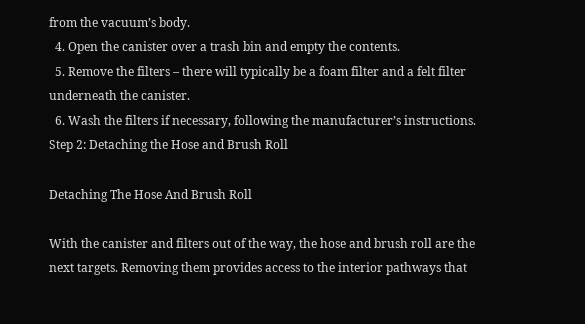from the vacuum’s body.
  4. Open the canister over a trash bin and empty the contents.
  5. Remove the filters – there will typically be a foam filter and a felt filter underneath the canister.
  6. Wash the filters if necessary, following the manufacturer’s instructions.
Step 2: Detaching the Hose and Brush Roll

Detaching The Hose And Brush Roll

With the canister and filters out of the way, the hose and brush roll are the next targets. Removing them provides access to the interior pathways that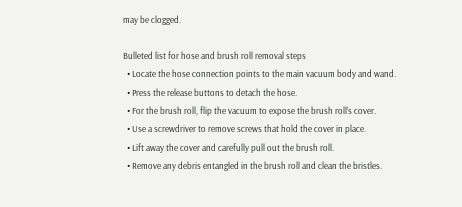may be clogged.

Bulleted list for hose and brush roll removal steps
  • Locate the hose connection points to the main vacuum body and wand.
  • Press the release buttons to detach the hose.
  • For the brush roll, flip the vacuum to expose the brush roll’s cover.
  • Use a screwdriver to remove screws that hold the cover in place.
  • Lift away the cover and carefully pull out the brush roll.
  • Remove any debris entangled in the brush roll and clean the bristles.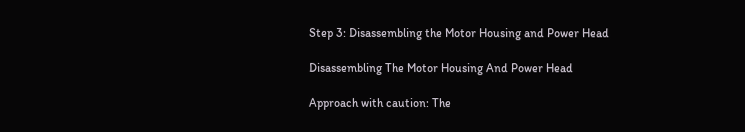Step 3: Disassembling the Motor Housing and Power Head

Disassembling The Motor Housing And Power Head

Approach with caution: The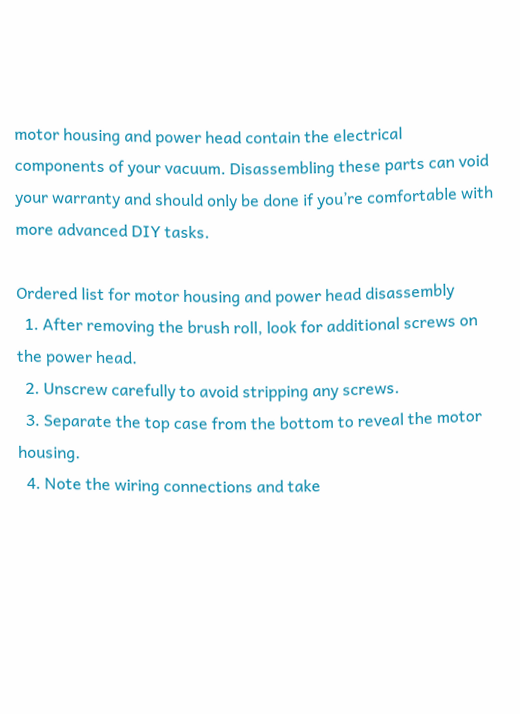motor housing and power head contain the electrical components of your vacuum. Disassembling these parts can void your warranty and should only be done if you’re comfortable with more advanced DIY tasks.

Ordered list for motor housing and power head disassembly
  1. After removing the brush roll, look for additional screws on the power head.
  2. Unscrew carefully to avoid stripping any screws.
  3. Separate the top case from the bottom to reveal the motor housing.
  4. Note the wiring connections and take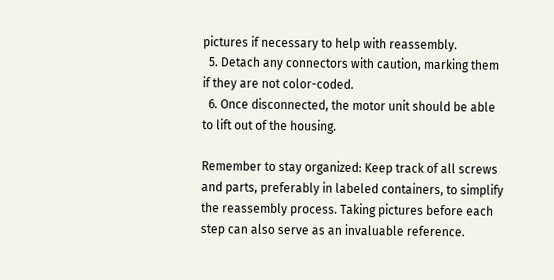pictures if necessary to help with reassembly.
  5. Detach any connectors with caution, marking them if they are not color-coded.
  6. Once disconnected, the motor unit should be able to lift out of the housing.

Remember to stay organized: Keep track of all screws and parts, preferably in labeled containers, to simplify the reassembly process. Taking pictures before each step can also serve as an invaluable reference.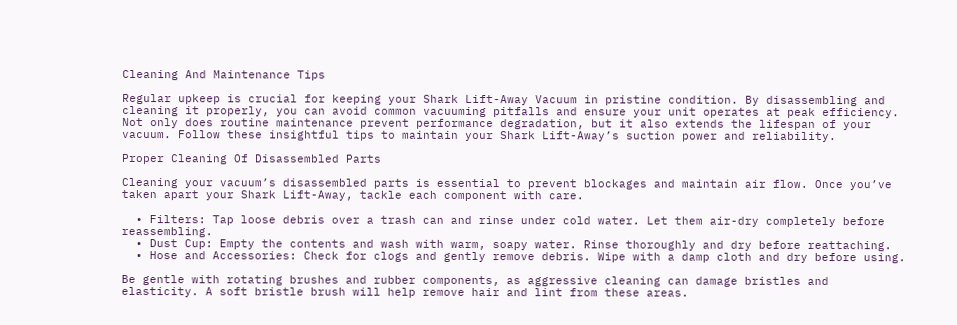Cleaning And Maintenance Tips

Regular upkeep is crucial for keeping your Shark Lift-Away Vacuum in pristine condition. By disassembling and cleaning it properly, you can avoid common vacuuming pitfalls and ensure your unit operates at peak efficiency. Not only does routine maintenance prevent performance degradation, but it also extends the lifespan of your vacuum. Follow these insightful tips to maintain your Shark Lift-Away’s suction power and reliability.

Proper Cleaning Of Disassembled Parts

Cleaning your vacuum’s disassembled parts is essential to prevent blockages and maintain air flow. Once you’ve taken apart your Shark Lift-Away, tackle each component with care.

  • Filters: Tap loose debris over a trash can and rinse under cold water. Let them air-dry completely before reassembling.
  • Dust Cup: Empty the contents and wash with warm, soapy water. Rinse thoroughly and dry before reattaching.
  • Hose and Accessories: Check for clogs and gently remove debris. Wipe with a damp cloth and dry before using.

Be gentle with rotating brushes and rubber components, as aggressive cleaning can damage bristles and elasticity. A soft bristle brush will help remove hair and lint from these areas.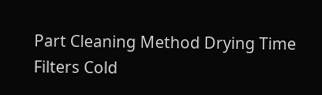Part Cleaning Method Drying Time
Filters Cold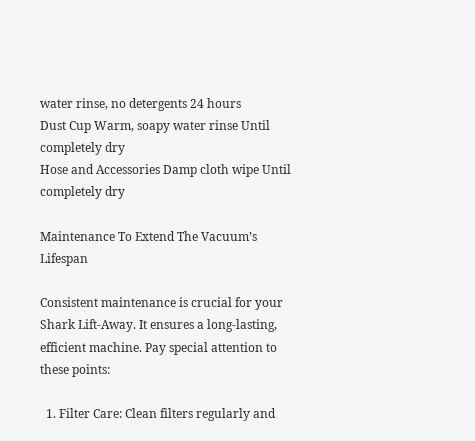water rinse, no detergents 24 hours
Dust Cup Warm, soapy water rinse Until completely dry
Hose and Accessories Damp cloth wipe Until completely dry

Maintenance To Extend The Vacuum’s Lifespan

Consistent maintenance is crucial for your Shark Lift-Away. It ensures a long-lasting, efficient machine. Pay special attention to these points:

  1. Filter Care: Clean filters regularly and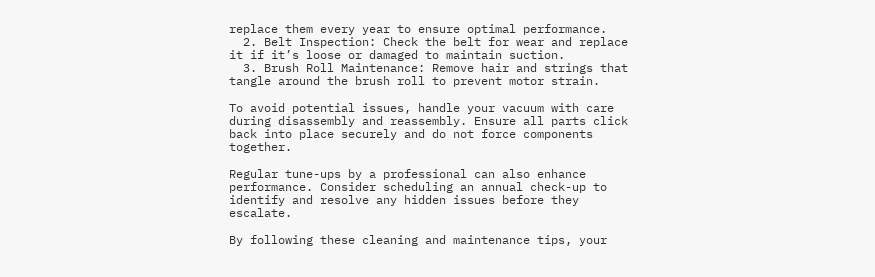replace them every year to ensure optimal performance.
  2. Belt Inspection: Check the belt for wear and replace it if it’s loose or damaged to maintain suction.
  3. Brush Roll Maintenance: Remove hair and strings that tangle around the brush roll to prevent motor strain.

To avoid potential issues, handle your vacuum with care during disassembly and reassembly. Ensure all parts click back into place securely and do not force components together.

Regular tune-ups by a professional can also enhance performance. Consider scheduling an annual check-up to identify and resolve any hidden issues before they escalate.

By following these cleaning and maintenance tips, your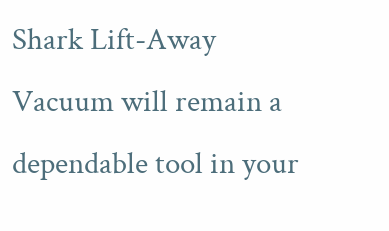Shark Lift-Away Vacuum will remain a dependable tool in your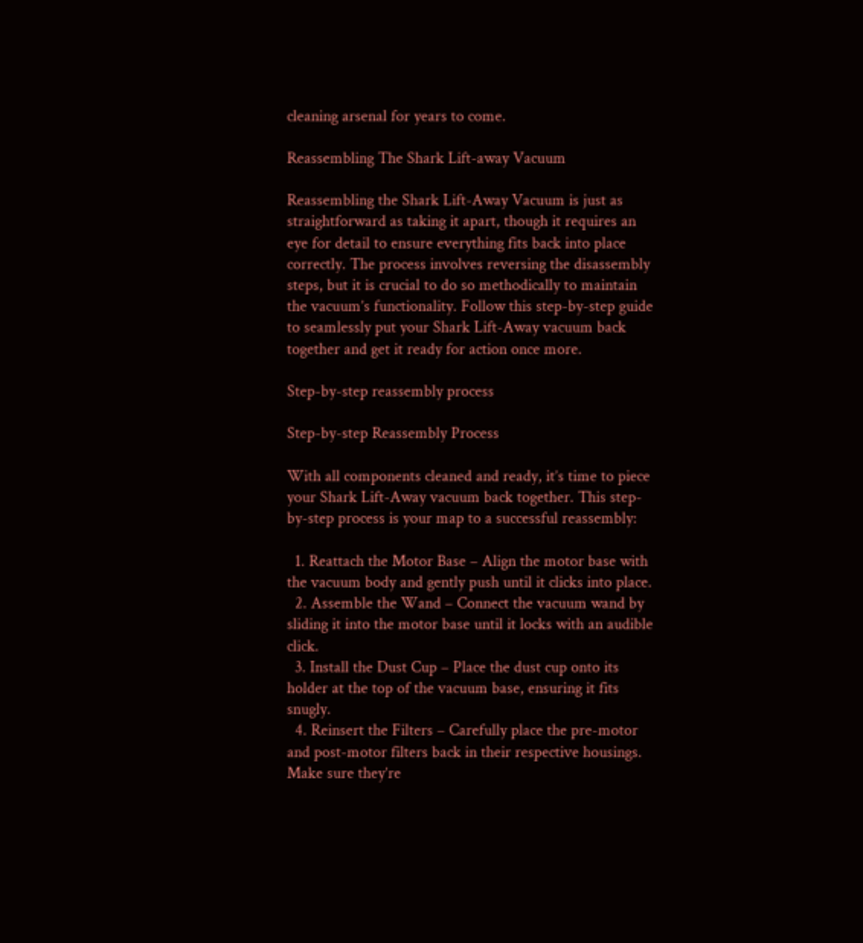cleaning arsenal for years to come.

Reassembling The Shark Lift-away Vacuum

Reassembling the Shark Lift-Away Vacuum is just as straightforward as taking it apart, though it requires an eye for detail to ensure everything fits back into place correctly. The process involves reversing the disassembly steps, but it is crucial to do so methodically to maintain the vacuum’s functionality. Follow this step-by-step guide to seamlessly put your Shark Lift-Away vacuum back together and get it ready for action once more.

Step-by-step reassembly process

Step-by-step Reassembly Process

With all components cleaned and ready, it’s time to piece your Shark Lift-Away vacuum back together. This step-by-step process is your map to a successful reassembly:

  1. Reattach the Motor Base – Align the motor base with the vacuum body and gently push until it clicks into place.
  2. Assemble the Wand – Connect the vacuum wand by sliding it into the motor base until it locks with an audible click.
  3. Install the Dust Cup – Place the dust cup onto its holder at the top of the vacuum base, ensuring it fits snugly.
  4. Reinsert the Filters – Carefully place the pre-motor and post-motor filters back in their respective housings. Make sure they’re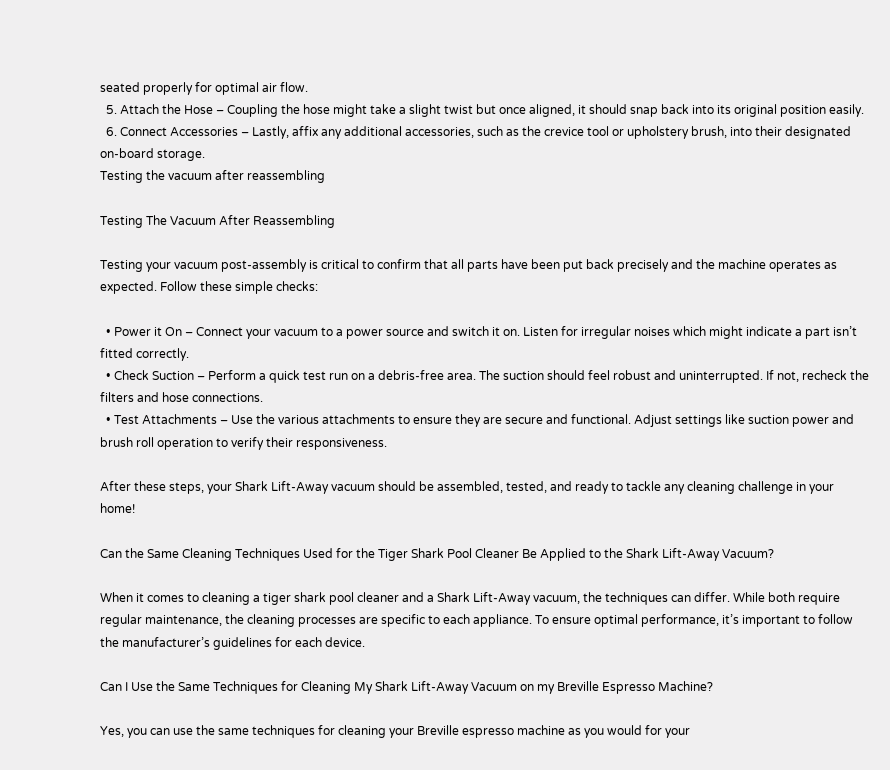seated properly for optimal air flow.
  5. Attach the Hose – Coupling the hose might take a slight twist but once aligned, it should snap back into its original position easily.
  6. Connect Accessories – Lastly, affix any additional accessories, such as the crevice tool or upholstery brush, into their designated on-board storage.
Testing the vacuum after reassembling

Testing The Vacuum After Reassembling

Testing your vacuum post-assembly is critical to confirm that all parts have been put back precisely and the machine operates as expected. Follow these simple checks:

  • Power it On – Connect your vacuum to a power source and switch it on. Listen for irregular noises which might indicate a part isn’t fitted correctly.
  • Check Suction – Perform a quick test run on a debris-free area. The suction should feel robust and uninterrupted. If not, recheck the filters and hose connections.
  • Test Attachments – Use the various attachments to ensure they are secure and functional. Adjust settings like suction power and brush roll operation to verify their responsiveness.

After these steps, your Shark Lift-Away vacuum should be assembled, tested, and ready to tackle any cleaning challenge in your home!

Can the Same Cleaning Techniques Used for the Tiger Shark Pool Cleaner Be Applied to the Shark Lift-Away Vacuum?

When it comes to cleaning a tiger shark pool cleaner and a Shark Lift-Away vacuum, the techniques can differ. While both require regular maintenance, the cleaning processes are specific to each appliance. To ensure optimal performance, it’s important to follow the manufacturer’s guidelines for each device.

Can I Use the Same Techniques for Cleaning My Shark Lift-Away Vacuum on my Breville Espresso Machine?

Yes, you can use the same techniques for cleaning your Breville espresso machine as you would for your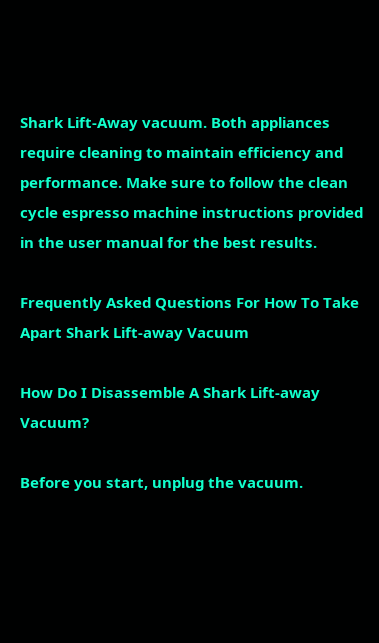Shark Lift-Away vacuum. Both appliances require cleaning to maintain efficiency and performance. Make sure to follow the clean cycle espresso machine instructions provided in the user manual for the best results.

Frequently Asked Questions For How To Take Apart Shark Lift-away Vacuum

How Do I Disassemble A Shark Lift-away Vacuum?

Before you start, unplug the vacuum.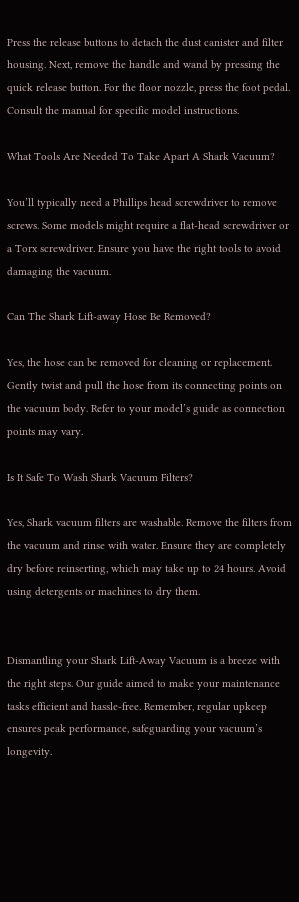Press the release buttons to detach the dust canister and filter housing. Next, remove the handle and wand by pressing the quick release button. For the floor nozzle, press the foot pedal. Consult the manual for specific model instructions.

What Tools Are Needed To Take Apart A Shark Vacuum?

You’ll typically need a Phillips head screwdriver to remove screws. Some models might require a flat-head screwdriver or a Torx screwdriver. Ensure you have the right tools to avoid damaging the vacuum.

Can The Shark Lift-away Hose Be Removed?

Yes, the hose can be removed for cleaning or replacement. Gently twist and pull the hose from its connecting points on the vacuum body. Refer to your model’s guide as connection points may vary.

Is It Safe To Wash Shark Vacuum Filters?

Yes, Shark vacuum filters are washable. Remove the filters from the vacuum and rinse with water. Ensure they are completely dry before reinserting, which may take up to 24 hours. Avoid using detergents or machines to dry them.


Dismantling your Shark Lift-Away Vacuum is a breeze with the right steps. Our guide aimed to make your maintenance tasks efficient and hassle-free. Remember, regular upkeep ensures peak performance, safeguarding your vacuum’s longevity.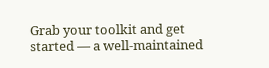Grab your toolkit and get started — a well-maintained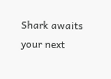Shark awaits your next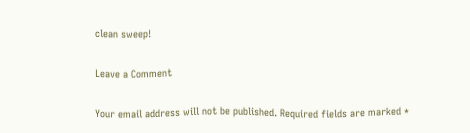clean sweep!

Leave a Comment

Your email address will not be published. Required fields are marked *